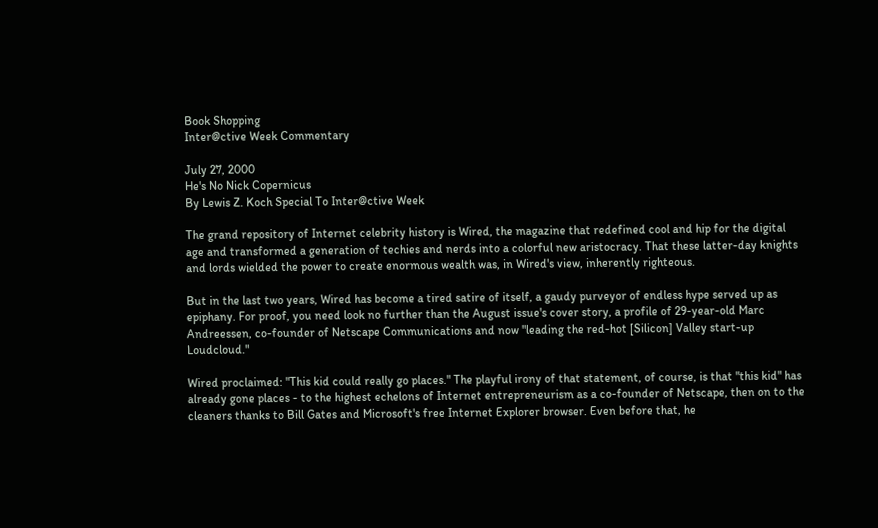Book Shopping
Inter@ctive Week Commentary

July 27, 2000
He's No Nick Copernicus
By Lewis Z. Koch Special To Inter@ctive Week

The grand repository of Internet celebrity history is Wired, the magazine that redefined cool and hip for the digital age and transformed a generation of techies and nerds into a colorful new aristocracy. That these latter-day knights and lords wielded the power to create enormous wealth was, in Wired's view, inherently righteous.

But in the last two years, Wired has become a tired satire of itself, a gaudy purveyor of endless hype served up as epiphany. For proof, you need look no further than the August issue's cover story, a profile of 29-year-old Marc Andreessen, co-founder of Netscape Communications and now "leading the red-hot [Silicon] Valley start-up Loudcloud."

Wired proclaimed: "This kid could really go places." The playful irony of that statement, of course, is that "this kid" has already gone places - to the highest echelons of Internet entrepreneurism as a co-founder of Netscape, then on to the cleaners thanks to Bill Gates and Microsoft's free Internet Explorer browser. Even before that, he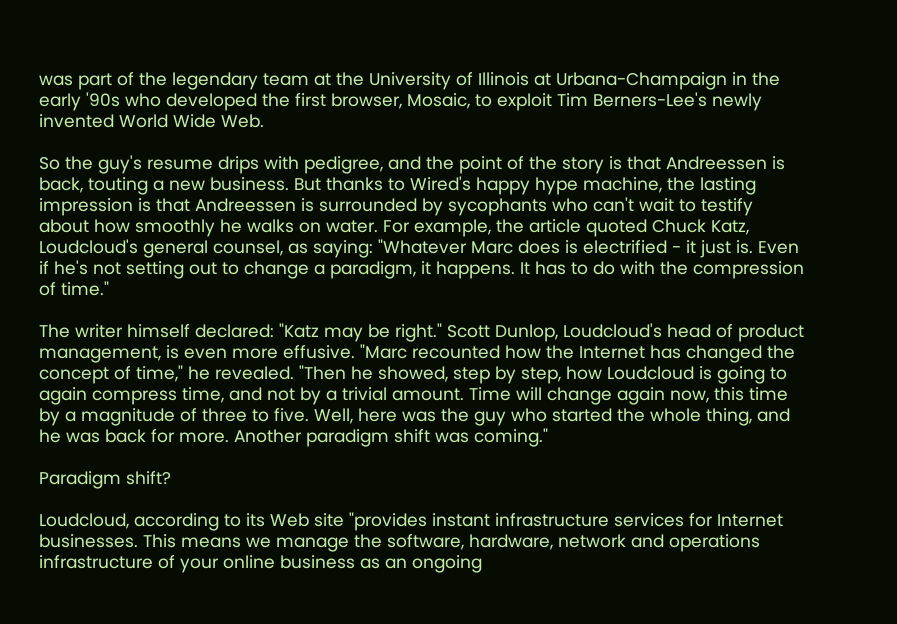was part of the legendary team at the University of Illinois at Urbana-Champaign in the early '90s who developed the first browser, Mosaic, to exploit Tim Berners-Lee's newly invented World Wide Web.

So the guy's resume drips with pedigree, and the point of the story is that Andreessen is back, touting a new business. But thanks to Wired's happy hype machine, the lasting impression is that Andreessen is surrounded by sycophants who can't wait to testify about how smoothly he walks on water. For example, the article quoted Chuck Katz, Loudcloud's general counsel, as saying: "Whatever Marc does is electrified - it just is. Even if he's not setting out to change a paradigm, it happens. It has to do with the compression of time."

The writer himself declared: "Katz may be right." Scott Dunlop, Loudcloud's head of product management, is even more effusive. "Marc recounted how the Internet has changed the concept of time," he revealed. "Then he showed, step by step, how Loudcloud is going to again compress time, and not by a trivial amount. Time will change again now, this time by a magnitude of three to five. Well, here was the guy who started the whole thing, and he was back for more. Another paradigm shift was coming."

Paradigm shift?

Loudcloud, according to its Web site "provides instant infrastructure services for Internet businesses. This means we manage the software, hardware, network and operations infrastructure of your online business as an ongoing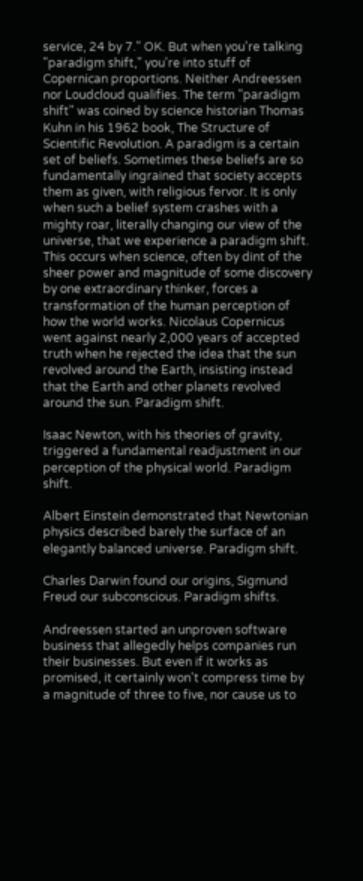service, 24 by 7." OK. But when you're talking "paradigm shift," you're into stuff of Copernican proportions. Neither Andreessen nor Loudcloud qualifies. The term "paradigm shift" was coined by science historian Thomas Kuhn in his 1962 book, The Structure of Scientific Revolution. A paradigm is a certain set of beliefs. Sometimes these beliefs are so fundamentally ingrained that society accepts them as given, with religious fervor. It is only when such a belief system crashes with a mighty roar, literally changing our view of the universe, that we experience a paradigm shift. This occurs when science, often by dint of the sheer power and magnitude of some discovery by one extraordinary thinker, forces a transformation of the human perception of how the world works. Nicolaus Copernicus went against nearly 2,000 years of accepted truth when he rejected the idea that the sun revolved around the Earth, insisting instead that the Earth and other planets revolved around the sun. Paradigm shift.

Isaac Newton, with his theories of gravity, triggered a fundamental readjustment in our perception of the physical world. Paradigm shift.

Albert Einstein demonstrated that Newtonian physics described barely the surface of an elegantly balanced universe. Paradigm shift.

Charles Darwin found our origins, Sigmund Freud our subconscious. Paradigm shifts.

Andreessen started an unproven software business that allegedly helps companies run their businesses. But even if it works as promised, it certainly won't compress time by a magnitude of three to five, nor cause us to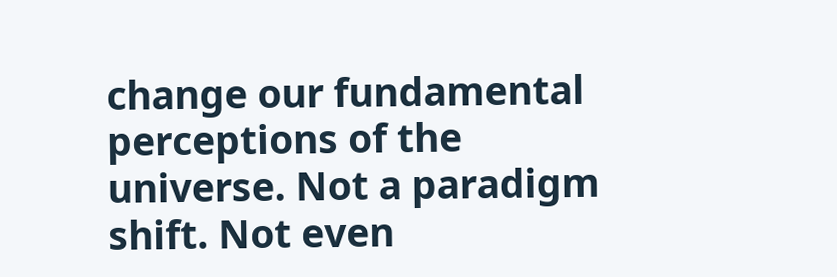change our fundamental perceptions of the universe. Not a paradigm shift. Not even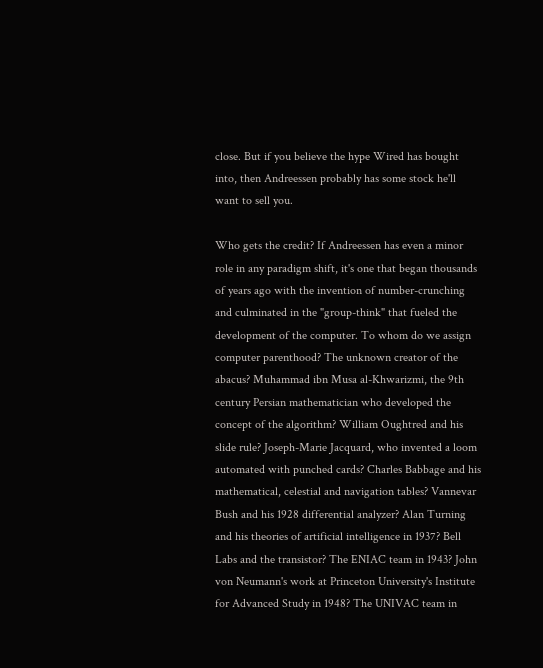close. But if you believe the hype Wired has bought into, then Andreessen probably has some stock he'll want to sell you.

Who gets the credit? If Andreessen has even a minor role in any paradigm shift, it's one that began thousands of years ago with the invention of number-crunching and culminated in the "group-think" that fueled the development of the computer. To whom do we assign computer parenthood? The unknown creator of the abacus? Muhammad ibn Musa al-Khwarizmi, the 9th century Persian mathematician who developed the concept of the algorithm? William Oughtred and his slide rule? Joseph-Marie Jacquard, who invented a loom automated with punched cards? Charles Babbage and his mathematical, celestial and navigation tables? Vannevar Bush and his 1928 differential analyzer? Alan Turning and his theories of artificial intelligence in 1937? Bell Labs and the transistor? The ENIAC team in 1943? John von Neumann's work at Princeton University's Institute for Advanced Study in 1948? The UNIVAC team in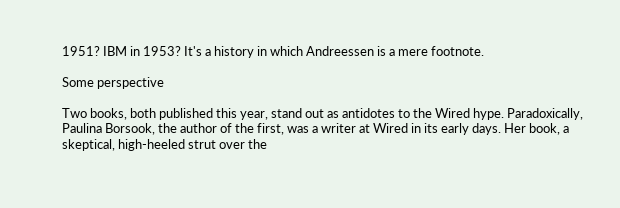1951? IBM in 1953? It's a history in which Andreessen is a mere footnote.

Some perspective

Two books, both published this year, stand out as antidotes to the Wired hype. Paradoxically, Paulina Borsook, the author of the first, was a writer at Wired in its early days. Her book, a skeptical, high-heeled strut over the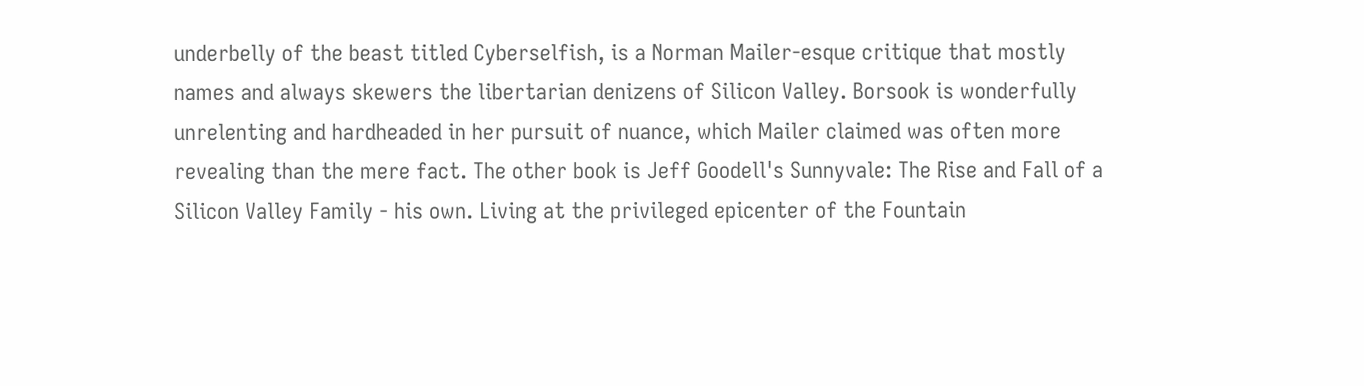underbelly of the beast titled Cyberselfish, is a Norman Mailer-esque critique that mostly names and always skewers the libertarian denizens of Silicon Valley. Borsook is wonderfully unrelenting and hardheaded in her pursuit of nuance, which Mailer claimed was often more revealing than the mere fact. The other book is Jeff Goodell's Sunnyvale: The Rise and Fall of a Silicon Valley Family - his own. Living at the privileged epicenter of the Fountain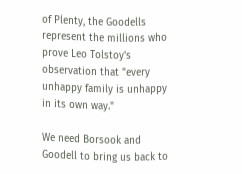of Plenty, the Goodells represent the millions who prove Leo Tolstoy's observation that "every unhappy family is unhappy in its own way."

We need Borsook and Goodell to bring us back to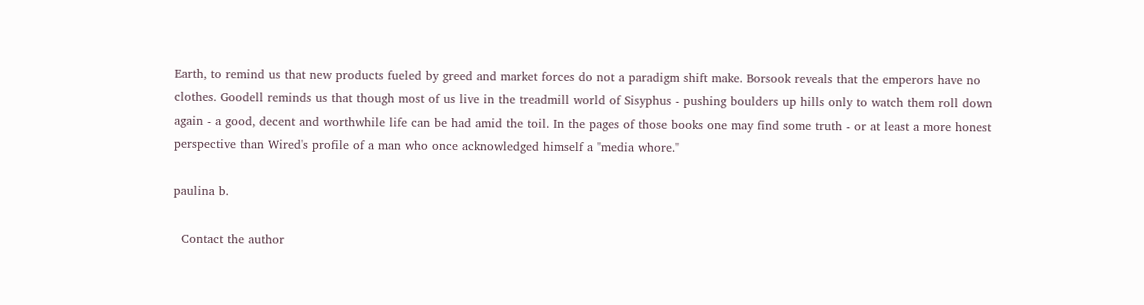Earth, to remind us that new products fueled by greed and market forces do not a paradigm shift make. Borsook reveals that the emperors have no clothes. Goodell reminds us that though most of us live in the treadmill world of Sisyphus - pushing boulders up hills only to watch them roll down again - a good, decent and worthwhile life can be had amid the toil. In the pages of those books one may find some truth - or at least a more honest perspective than Wired's profile of a man who once acknowledged himself a "media whore."

paulina b.

  Contact the author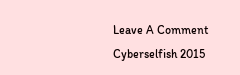Leave A Comment
Cyberselfish 2015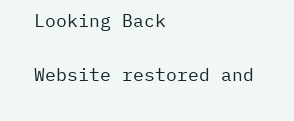Looking Back

Website restored and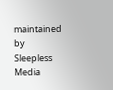maintained by Sleepless Media